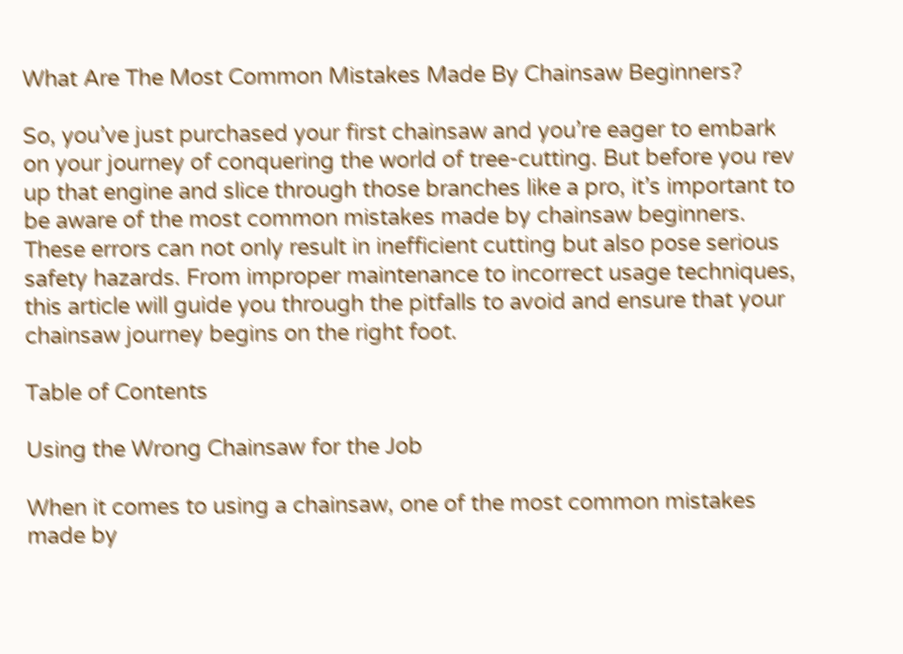What Are The Most Common Mistakes Made By Chainsaw Beginners?

So, you’ve just purchased your first chainsaw and you’re eager to embark on your journey of conquering the world of tree-cutting. But before you rev up that engine and slice through those branches like a pro, it’s important to be aware of the most common mistakes made by chainsaw beginners. These errors can not only result in inefficient cutting but also pose serious safety hazards. From improper maintenance to incorrect usage techniques, this article will guide you through the pitfalls to avoid and ensure that your chainsaw journey begins on the right foot.

Table of Contents

Using the Wrong Chainsaw for the Job

When it comes to using a chainsaw, one of the most common mistakes made by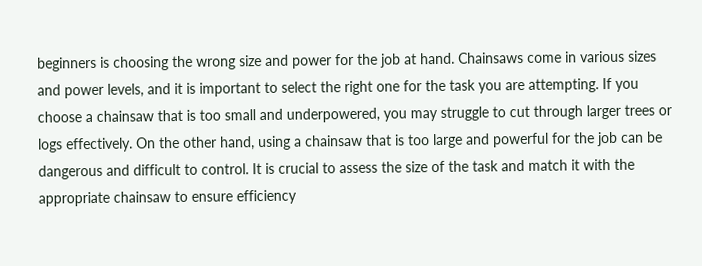beginners is choosing the wrong size and power for the job at hand. Chainsaws come in various sizes and power levels, and it is important to select the right one for the task you are attempting. If you choose a chainsaw that is too small and underpowered, you may struggle to cut through larger trees or logs effectively. On the other hand, using a chainsaw that is too large and powerful for the job can be dangerous and difficult to control. It is crucial to assess the size of the task and match it with the appropriate chainsaw to ensure efficiency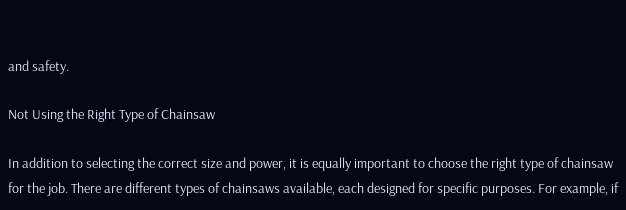and safety.

Not Using the Right Type of Chainsaw

In addition to selecting the correct size and power, it is equally important to choose the right type of chainsaw for the job. There are different types of chainsaws available, each designed for specific purposes. For example, if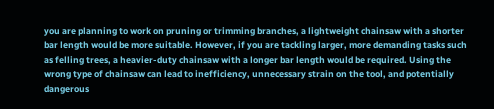you are planning to work on pruning or trimming branches, a lightweight chainsaw with a shorter bar length would be more suitable. However, if you are tackling larger, more demanding tasks such as felling trees, a heavier-duty chainsaw with a longer bar length would be required. Using the wrong type of chainsaw can lead to inefficiency, unnecessary strain on the tool, and potentially dangerous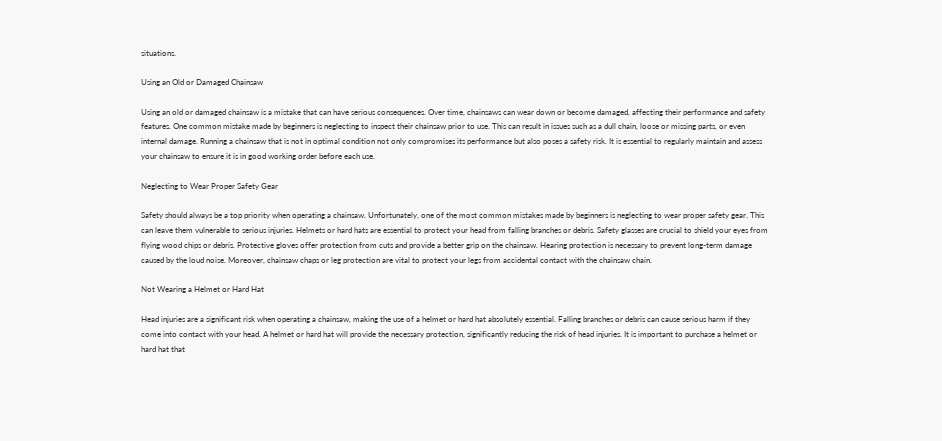situations.

Using an Old or Damaged Chainsaw

Using an old or damaged chainsaw is a mistake that can have serious consequences. Over time, chainsaws can wear down or become damaged, affecting their performance and safety features. One common mistake made by beginners is neglecting to inspect their chainsaw prior to use. This can result in issues such as a dull chain, loose or missing parts, or even internal damage. Running a chainsaw that is not in optimal condition not only compromises its performance but also poses a safety risk. It is essential to regularly maintain and assess your chainsaw to ensure it is in good working order before each use.

Neglecting to Wear Proper Safety Gear

Safety should always be a top priority when operating a chainsaw. Unfortunately, one of the most common mistakes made by beginners is neglecting to wear proper safety gear. This can leave them vulnerable to serious injuries. Helmets or hard hats are essential to protect your head from falling branches or debris. Safety glasses are crucial to shield your eyes from flying wood chips or debris. Protective gloves offer protection from cuts and provide a better grip on the chainsaw. Hearing protection is necessary to prevent long-term damage caused by the loud noise. Moreover, chainsaw chaps or leg protection are vital to protect your legs from accidental contact with the chainsaw chain.

Not Wearing a Helmet or Hard Hat

Head injuries are a significant risk when operating a chainsaw, making the use of a helmet or hard hat absolutely essential. Falling branches or debris can cause serious harm if they come into contact with your head. A helmet or hard hat will provide the necessary protection, significantly reducing the risk of head injuries. It is important to purchase a helmet or hard hat that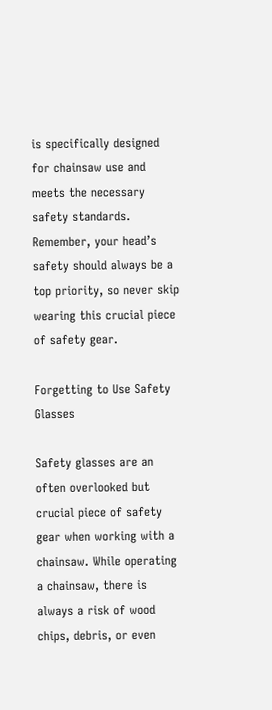is specifically designed for chainsaw use and meets the necessary safety standards. Remember, your head’s safety should always be a top priority, so never skip wearing this crucial piece of safety gear.

Forgetting to Use Safety Glasses

Safety glasses are an often overlooked but crucial piece of safety gear when working with a chainsaw. While operating a chainsaw, there is always a risk of wood chips, debris, or even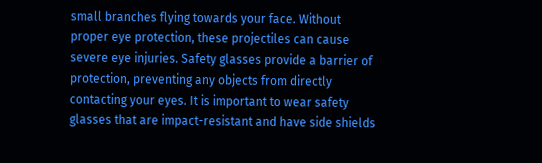small branches flying towards your face. Without proper eye protection, these projectiles can cause severe eye injuries. Safety glasses provide a barrier of protection, preventing any objects from directly contacting your eyes. It is important to wear safety glasses that are impact-resistant and have side shields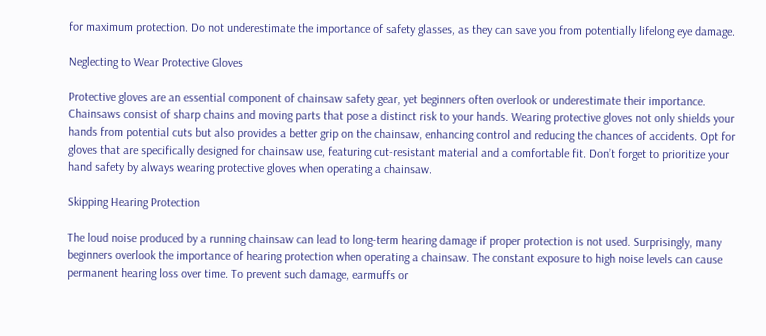for maximum protection. Do not underestimate the importance of safety glasses, as they can save you from potentially lifelong eye damage.

Neglecting to Wear Protective Gloves

Protective gloves are an essential component of chainsaw safety gear, yet beginners often overlook or underestimate their importance. Chainsaws consist of sharp chains and moving parts that pose a distinct risk to your hands. Wearing protective gloves not only shields your hands from potential cuts but also provides a better grip on the chainsaw, enhancing control and reducing the chances of accidents. Opt for gloves that are specifically designed for chainsaw use, featuring cut-resistant material and a comfortable fit. Don’t forget to prioritize your hand safety by always wearing protective gloves when operating a chainsaw.

Skipping Hearing Protection

The loud noise produced by a running chainsaw can lead to long-term hearing damage if proper protection is not used. Surprisingly, many beginners overlook the importance of hearing protection when operating a chainsaw. The constant exposure to high noise levels can cause permanent hearing loss over time. To prevent such damage, earmuffs or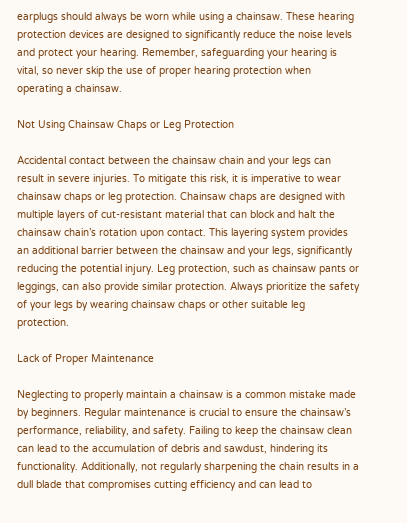earplugs should always be worn while using a chainsaw. These hearing protection devices are designed to significantly reduce the noise levels and protect your hearing. Remember, safeguarding your hearing is vital, so never skip the use of proper hearing protection when operating a chainsaw.

Not Using Chainsaw Chaps or Leg Protection

Accidental contact between the chainsaw chain and your legs can result in severe injuries. To mitigate this risk, it is imperative to wear chainsaw chaps or leg protection. Chainsaw chaps are designed with multiple layers of cut-resistant material that can block and halt the chainsaw chain’s rotation upon contact. This layering system provides an additional barrier between the chainsaw and your legs, significantly reducing the potential injury. Leg protection, such as chainsaw pants or leggings, can also provide similar protection. Always prioritize the safety of your legs by wearing chainsaw chaps or other suitable leg protection.

Lack of Proper Maintenance

Neglecting to properly maintain a chainsaw is a common mistake made by beginners. Regular maintenance is crucial to ensure the chainsaw’s performance, reliability, and safety. Failing to keep the chainsaw clean can lead to the accumulation of debris and sawdust, hindering its functionality. Additionally, not regularly sharpening the chain results in a dull blade that compromises cutting efficiency and can lead to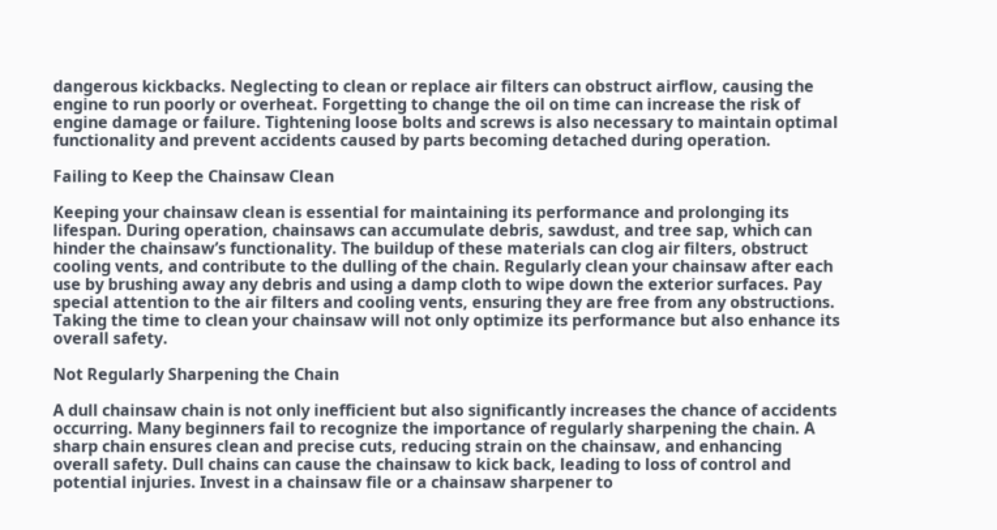dangerous kickbacks. Neglecting to clean or replace air filters can obstruct airflow, causing the engine to run poorly or overheat. Forgetting to change the oil on time can increase the risk of engine damage or failure. Tightening loose bolts and screws is also necessary to maintain optimal functionality and prevent accidents caused by parts becoming detached during operation.

Failing to Keep the Chainsaw Clean

Keeping your chainsaw clean is essential for maintaining its performance and prolonging its lifespan. During operation, chainsaws can accumulate debris, sawdust, and tree sap, which can hinder the chainsaw’s functionality. The buildup of these materials can clog air filters, obstruct cooling vents, and contribute to the dulling of the chain. Regularly clean your chainsaw after each use by brushing away any debris and using a damp cloth to wipe down the exterior surfaces. Pay special attention to the air filters and cooling vents, ensuring they are free from any obstructions. Taking the time to clean your chainsaw will not only optimize its performance but also enhance its overall safety.

Not Regularly Sharpening the Chain

A dull chainsaw chain is not only inefficient but also significantly increases the chance of accidents occurring. Many beginners fail to recognize the importance of regularly sharpening the chain. A sharp chain ensures clean and precise cuts, reducing strain on the chainsaw, and enhancing overall safety. Dull chains can cause the chainsaw to kick back, leading to loss of control and potential injuries. Invest in a chainsaw file or a chainsaw sharpener to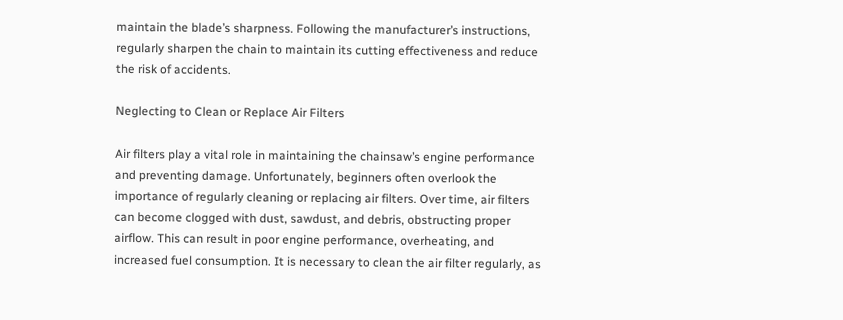maintain the blade’s sharpness. Following the manufacturer’s instructions, regularly sharpen the chain to maintain its cutting effectiveness and reduce the risk of accidents.

Neglecting to Clean or Replace Air Filters

Air filters play a vital role in maintaining the chainsaw’s engine performance and preventing damage. Unfortunately, beginners often overlook the importance of regularly cleaning or replacing air filters. Over time, air filters can become clogged with dust, sawdust, and debris, obstructing proper airflow. This can result in poor engine performance, overheating, and increased fuel consumption. It is necessary to clean the air filter regularly, as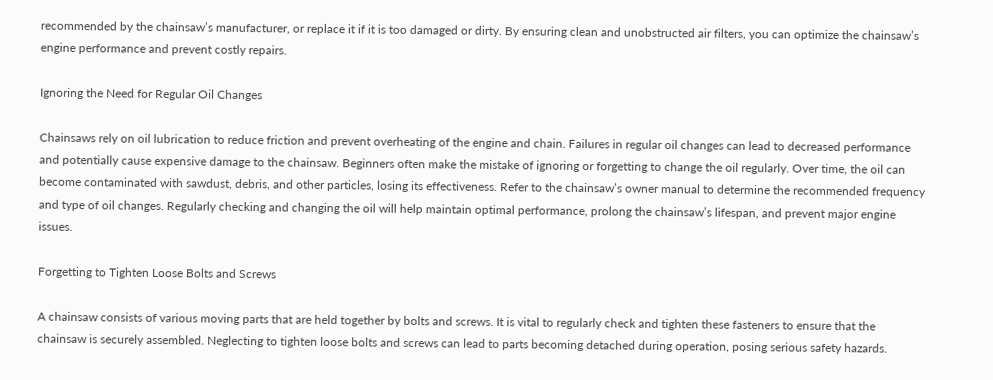recommended by the chainsaw’s manufacturer, or replace it if it is too damaged or dirty. By ensuring clean and unobstructed air filters, you can optimize the chainsaw’s engine performance and prevent costly repairs.

Ignoring the Need for Regular Oil Changes

Chainsaws rely on oil lubrication to reduce friction and prevent overheating of the engine and chain. Failures in regular oil changes can lead to decreased performance and potentially cause expensive damage to the chainsaw. Beginners often make the mistake of ignoring or forgetting to change the oil regularly. Over time, the oil can become contaminated with sawdust, debris, and other particles, losing its effectiveness. Refer to the chainsaw’s owner manual to determine the recommended frequency and type of oil changes. Regularly checking and changing the oil will help maintain optimal performance, prolong the chainsaw’s lifespan, and prevent major engine issues.

Forgetting to Tighten Loose Bolts and Screws

A chainsaw consists of various moving parts that are held together by bolts and screws. It is vital to regularly check and tighten these fasteners to ensure that the chainsaw is securely assembled. Neglecting to tighten loose bolts and screws can lead to parts becoming detached during operation, posing serious safety hazards.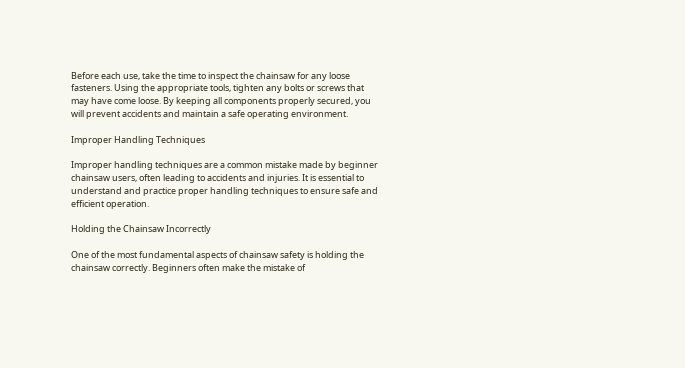Before each use, take the time to inspect the chainsaw for any loose fasteners. Using the appropriate tools, tighten any bolts or screws that may have come loose. By keeping all components properly secured, you will prevent accidents and maintain a safe operating environment.

Improper Handling Techniques

Improper handling techniques are a common mistake made by beginner chainsaw users, often leading to accidents and injuries. It is essential to understand and practice proper handling techniques to ensure safe and efficient operation.

Holding the Chainsaw Incorrectly

One of the most fundamental aspects of chainsaw safety is holding the chainsaw correctly. Beginners often make the mistake of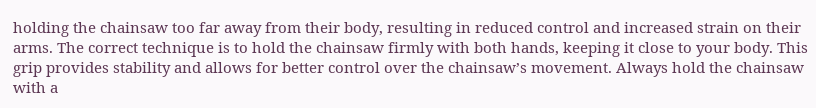holding the chainsaw too far away from their body, resulting in reduced control and increased strain on their arms. The correct technique is to hold the chainsaw firmly with both hands, keeping it close to your body. This grip provides stability and allows for better control over the chainsaw’s movement. Always hold the chainsaw with a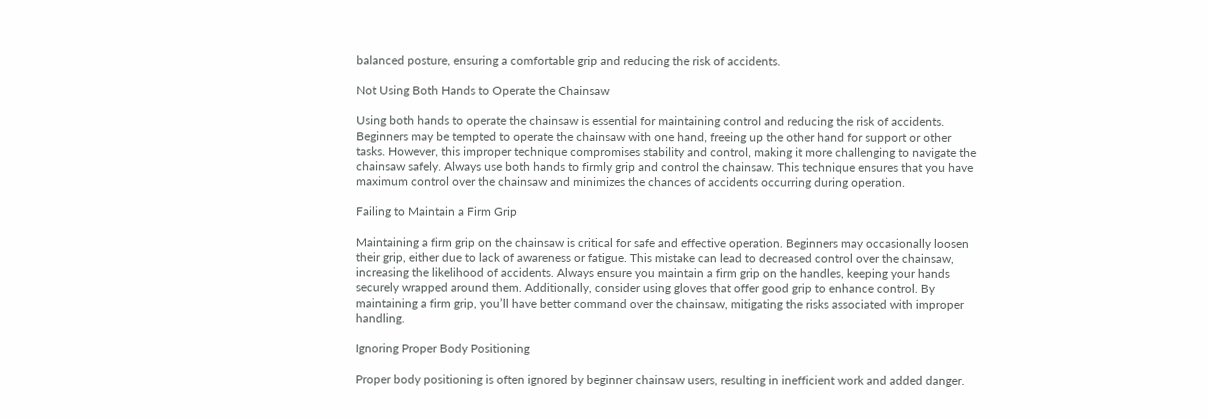balanced posture, ensuring a comfortable grip and reducing the risk of accidents.

Not Using Both Hands to Operate the Chainsaw

Using both hands to operate the chainsaw is essential for maintaining control and reducing the risk of accidents. Beginners may be tempted to operate the chainsaw with one hand, freeing up the other hand for support or other tasks. However, this improper technique compromises stability and control, making it more challenging to navigate the chainsaw safely. Always use both hands to firmly grip and control the chainsaw. This technique ensures that you have maximum control over the chainsaw and minimizes the chances of accidents occurring during operation.

Failing to Maintain a Firm Grip

Maintaining a firm grip on the chainsaw is critical for safe and effective operation. Beginners may occasionally loosen their grip, either due to lack of awareness or fatigue. This mistake can lead to decreased control over the chainsaw, increasing the likelihood of accidents. Always ensure you maintain a firm grip on the handles, keeping your hands securely wrapped around them. Additionally, consider using gloves that offer good grip to enhance control. By maintaining a firm grip, you’ll have better command over the chainsaw, mitigating the risks associated with improper handling.

Ignoring Proper Body Positioning

Proper body positioning is often ignored by beginner chainsaw users, resulting in inefficient work and added danger.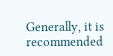Generally, it is recommended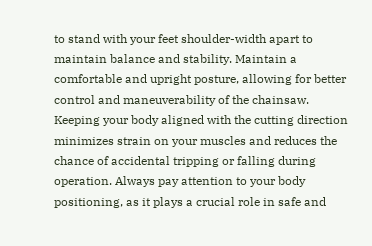to stand with your feet shoulder-width apart to maintain balance and stability. Maintain a comfortable and upright posture, allowing for better control and maneuverability of the chainsaw. Keeping your body aligned with the cutting direction minimizes strain on your muscles and reduces the chance of accidental tripping or falling during operation. Always pay attention to your body positioning, as it plays a crucial role in safe and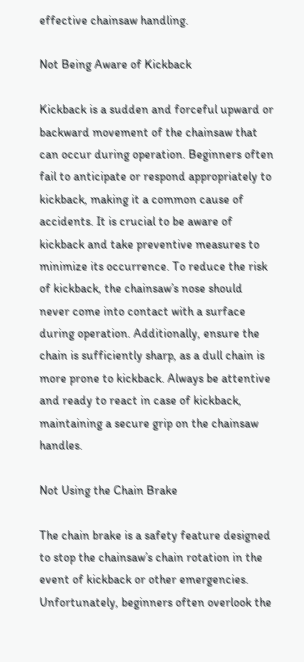effective chainsaw handling.

Not Being Aware of Kickback

Kickback is a sudden and forceful upward or backward movement of the chainsaw that can occur during operation. Beginners often fail to anticipate or respond appropriately to kickback, making it a common cause of accidents. It is crucial to be aware of kickback and take preventive measures to minimize its occurrence. To reduce the risk of kickback, the chainsaw’s nose should never come into contact with a surface during operation. Additionally, ensure the chain is sufficiently sharp, as a dull chain is more prone to kickback. Always be attentive and ready to react in case of kickback, maintaining a secure grip on the chainsaw handles.

Not Using the Chain Brake

The chain brake is a safety feature designed to stop the chainsaw’s chain rotation in the event of kickback or other emergencies. Unfortunately, beginners often overlook the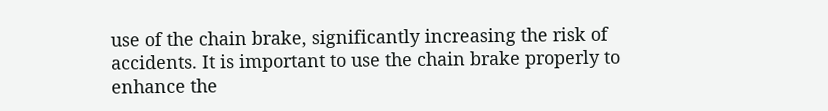use of the chain brake, significantly increasing the risk of accidents. It is important to use the chain brake properly to enhance the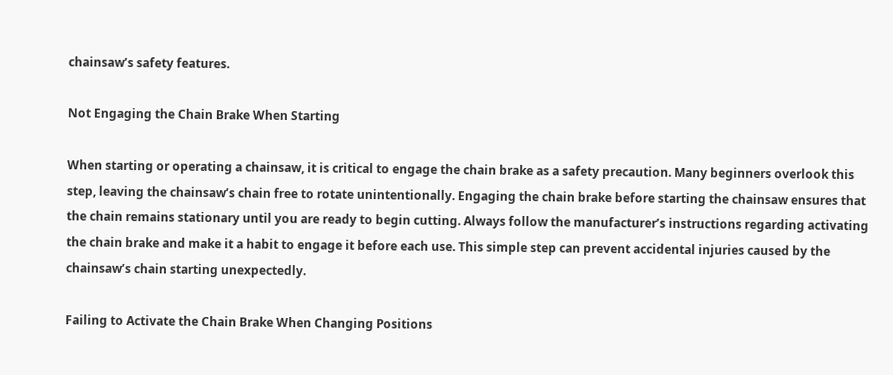chainsaw’s safety features.

Not Engaging the Chain Brake When Starting

When starting or operating a chainsaw, it is critical to engage the chain brake as a safety precaution. Many beginners overlook this step, leaving the chainsaw’s chain free to rotate unintentionally. Engaging the chain brake before starting the chainsaw ensures that the chain remains stationary until you are ready to begin cutting. Always follow the manufacturer’s instructions regarding activating the chain brake and make it a habit to engage it before each use. This simple step can prevent accidental injuries caused by the chainsaw’s chain starting unexpectedly.

Failing to Activate the Chain Brake When Changing Positions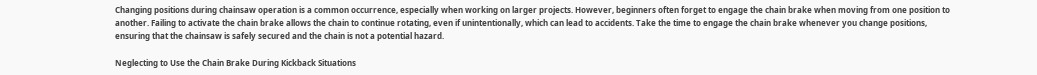Changing positions during chainsaw operation is a common occurrence, especially when working on larger projects. However, beginners often forget to engage the chain brake when moving from one position to another. Failing to activate the chain brake allows the chain to continue rotating, even if unintentionally, which can lead to accidents. Take the time to engage the chain brake whenever you change positions, ensuring that the chainsaw is safely secured and the chain is not a potential hazard.

Neglecting to Use the Chain Brake During Kickback Situations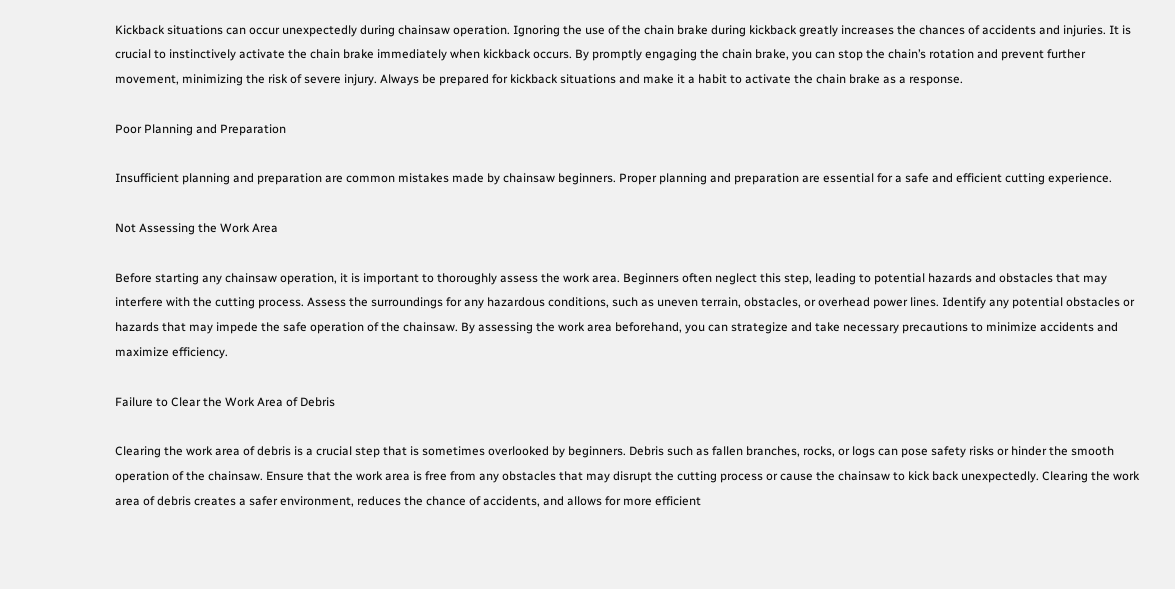Kickback situations can occur unexpectedly during chainsaw operation. Ignoring the use of the chain brake during kickback greatly increases the chances of accidents and injuries. It is crucial to instinctively activate the chain brake immediately when kickback occurs. By promptly engaging the chain brake, you can stop the chain’s rotation and prevent further movement, minimizing the risk of severe injury. Always be prepared for kickback situations and make it a habit to activate the chain brake as a response.

Poor Planning and Preparation

Insufficient planning and preparation are common mistakes made by chainsaw beginners. Proper planning and preparation are essential for a safe and efficient cutting experience.

Not Assessing the Work Area

Before starting any chainsaw operation, it is important to thoroughly assess the work area. Beginners often neglect this step, leading to potential hazards and obstacles that may interfere with the cutting process. Assess the surroundings for any hazardous conditions, such as uneven terrain, obstacles, or overhead power lines. Identify any potential obstacles or hazards that may impede the safe operation of the chainsaw. By assessing the work area beforehand, you can strategize and take necessary precautions to minimize accidents and maximize efficiency.

Failure to Clear the Work Area of Debris

Clearing the work area of debris is a crucial step that is sometimes overlooked by beginners. Debris such as fallen branches, rocks, or logs can pose safety risks or hinder the smooth operation of the chainsaw. Ensure that the work area is free from any obstacles that may disrupt the cutting process or cause the chainsaw to kick back unexpectedly. Clearing the work area of debris creates a safer environment, reduces the chance of accidents, and allows for more efficient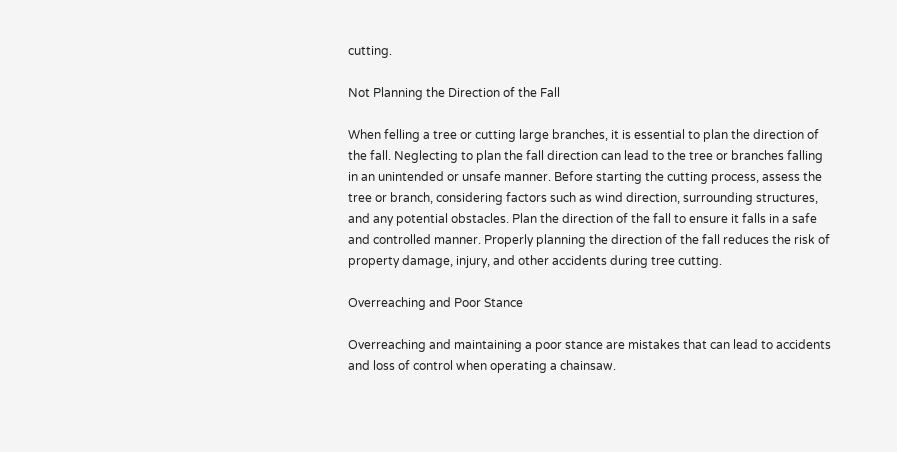cutting.

Not Planning the Direction of the Fall

When felling a tree or cutting large branches, it is essential to plan the direction of the fall. Neglecting to plan the fall direction can lead to the tree or branches falling in an unintended or unsafe manner. Before starting the cutting process, assess the tree or branch, considering factors such as wind direction, surrounding structures, and any potential obstacles. Plan the direction of the fall to ensure it falls in a safe and controlled manner. Properly planning the direction of the fall reduces the risk of property damage, injury, and other accidents during tree cutting.

Overreaching and Poor Stance

Overreaching and maintaining a poor stance are mistakes that can lead to accidents and loss of control when operating a chainsaw.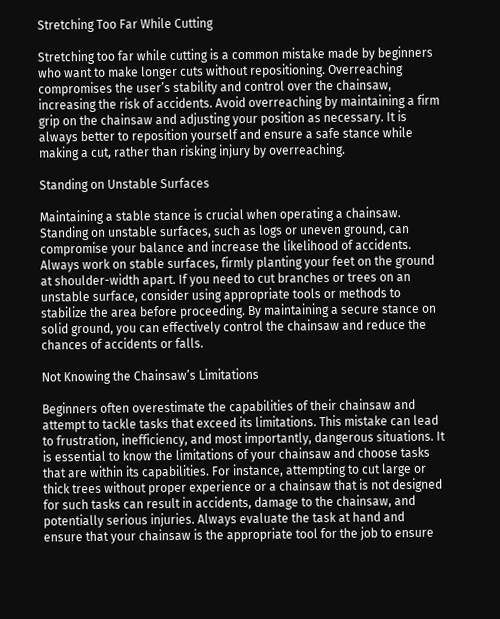Stretching Too Far While Cutting

Stretching too far while cutting is a common mistake made by beginners who want to make longer cuts without repositioning. Overreaching compromises the user’s stability and control over the chainsaw, increasing the risk of accidents. Avoid overreaching by maintaining a firm grip on the chainsaw and adjusting your position as necessary. It is always better to reposition yourself and ensure a safe stance while making a cut, rather than risking injury by overreaching.

Standing on Unstable Surfaces

Maintaining a stable stance is crucial when operating a chainsaw. Standing on unstable surfaces, such as logs or uneven ground, can compromise your balance and increase the likelihood of accidents. Always work on stable surfaces, firmly planting your feet on the ground at shoulder-width apart. If you need to cut branches or trees on an unstable surface, consider using appropriate tools or methods to stabilize the area before proceeding. By maintaining a secure stance on solid ground, you can effectively control the chainsaw and reduce the chances of accidents or falls.

Not Knowing the Chainsaw’s Limitations

Beginners often overestimate the capabilities of their chainsaw and attempt to tackle tasks that exceed its limitations. This mistake can lead to frustration, inefficiency, and most importantly, dangerous situations. It is essential to know the limitations of your chainsaw and choose tasks that are within its capabilities. For instance, attempting to cut large or thick trees without proper experience or a chainsaw that is not designed for such tasks can result in accidents, damage to the chainsaw, and potentially serious injuries. Always evaluate the task at hand and ensure that your chainsaw is the appropriate tool for the job to ensure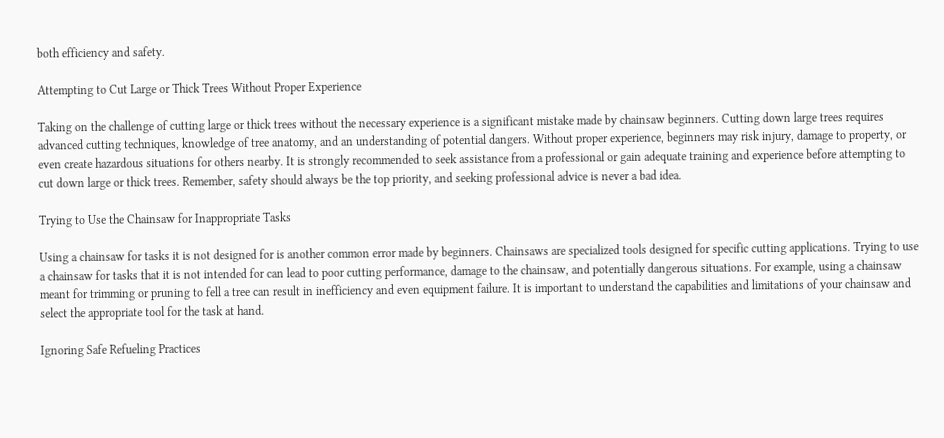both efficiency and safety.

Attempting to Cut Large or Thick Trees Without Proper Experience

Taking on the challenge of cutting large or thick trees without the necessary experience is a significant mistake made by chainsaw beginners. Cutting down large trees requires advanced cutting techniques, knowledge of tree anatomy, and an understanding of potential dangers. Without proper experience, beginners may risk injury, damage to property, or even create hazardous situations for others nearby. It is strongly recommended to seek assistance from a professional or gain adequate training and experience before attempting to cut down large or thick trees. Remember, safety should always be the top priority, and seeking professional advice is never a bad idea.

Trying to Use the Chainsaw for Inappropriate Tasks

Using a chainsaw for tasks it is not designed for is another common error made by beginners. Chainsaws are specialized tools designed for specific cutting applications. Trying to use a chainsaw for tasks that it is not intended for can lead to poor cutting performance, damage to the chainsaw, and potentially dangerous situations. For example, using a chainsaw meant for trimming or pruning to fell a tree can result in inefficiency and even equipment failure. It is important to understand the capabilities and limitations of your chainsaw and select the appropriate tool for the task at hand.

Ignoring Safe Refueling Practices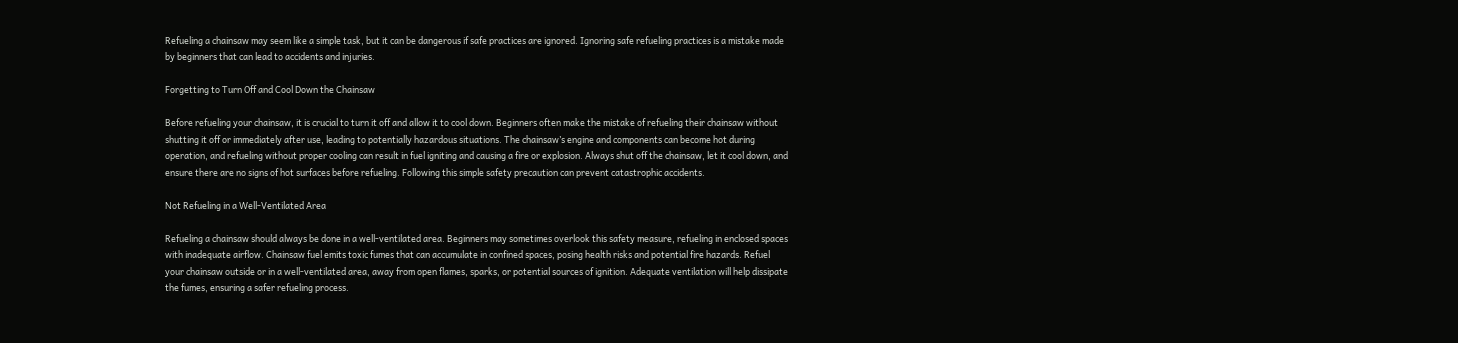Refueling a chainsaw may seem like a simple task, but it can be dangerous if safe practices are ignored. Ignoring safe refueling practices is a mistake made by beginners that can lead to accidents and injuries.

Forgetting to Turn Off and Cool Down the Chainsaw

Before refueling your chainsaw, it is crucial to turn it off and allow it to cool down. Beginners often make the mistake of refueling their chainsaw without shutting it off or immediately after use, leading to potentially hazardous situations. The chainsaw’s engine and components can become hot during operation, and refueling without proper cooling can result in fuel igniting and causing a fire or explosion. Always shut off the chainsaw, let it cool down, and ensure there are no signs of hot surfaces before refueling. Following this simple safety precaution can prevent catastrophic accidents.

Not Refueling in a Well-Ventilated Area

Refueling a chainsaw should always be done in a well-ventilated area. Beginners may sometimes overlook this safety measure, refueling in enclosed spaces with inadequate airflow. Chainsaw fuel emits toxic fumes that can accumulate in confined spaces, posing health risks and potential fire hazards. Refuel your chainsaw outside or in a well-ventilated area, away from open flames, sparks, or potential sources of ignition. Adequate ventilation will help dissipate the fumes, ensuring a safer refueling process.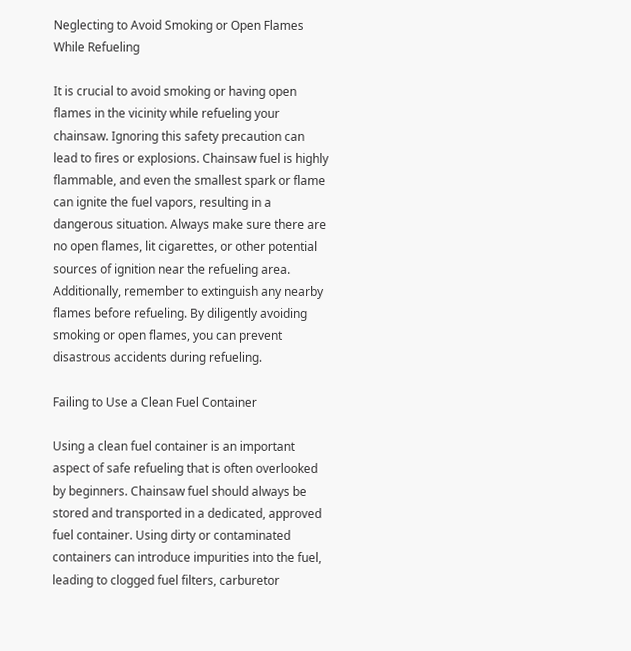Neglecting to Avoid Smoking or Open Flames While Refueling

It is crucial to avoid smoking or having open flames in the vicinity while refueling your chainsaw. Ignoring this safety precaution can lead to fires or explosions. Chainsaw fuel is highly flammable, and even the smallest spark or flame can ignite the fuel vapors, resulting in a dangerous situation. Always make sure there are no open flames, lit cigarettes, or other potential sources of ignition near the refueling area. Additionally, remember to extinguish any nearby flames before refueling. By diligently avoiding smoking or open flames, you can prevent disastrous accidents during refueling.

Failing to Use a Clean Fuel Container

Using a clean fuel container is an important aspect of safe refueling that is often overlooked by beginners. Chainsaw fuel should always be stored and transported in a dedicated, approved fuel container. Using dirty or contaminated containers can introduce impurities into the fuel, leading to clogged fuel filters, carburetor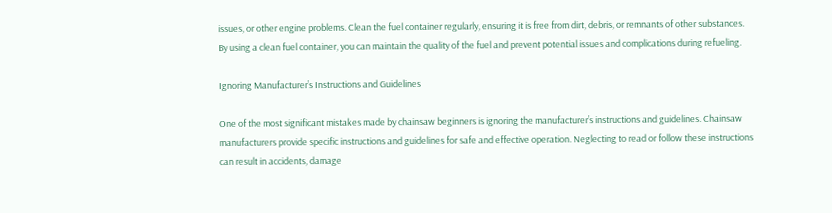issues, or other engine problems. Clean the fuel container regularly, ensuring it is free from dirt, debris, or remnants of other substances. By using a clean fuel container, you can maintain the quality of the fuel and prevent potential issues and complications during refueling.

Ignoring Manufacturer’s Instructions and Guidelines

One of the most significant mistakes made by chainsaw beginners is ignoring the manufacturer’s instructions and guidelines. Chainsaw manufacturers provide specific instructions and guidelines for safe and effective operation. Neglecting to read or follow these instructions can result in accidents, damage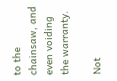to the chainsaw, and even voiding the warranty.

Not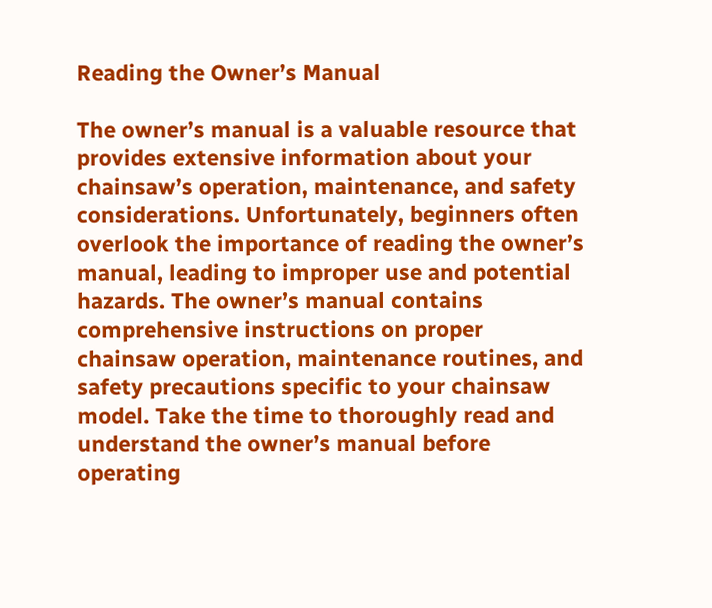Reading the Owner’s Manual

The owner’s manual is a valuable resource that provides extensive information about your chainsaw’s operation, maintenance, and safety considerations. Unfortunately, beginners often overlook the importance of reading the owner’s manual, leading to improper use and potential hazards. The owner’s manual contains comprehensive instructions on proper chainsaw operation, maintenance routines, and safety precautions specific to your chainsaw model. Take the time to thoroughly read and understand the owner’s manual before operating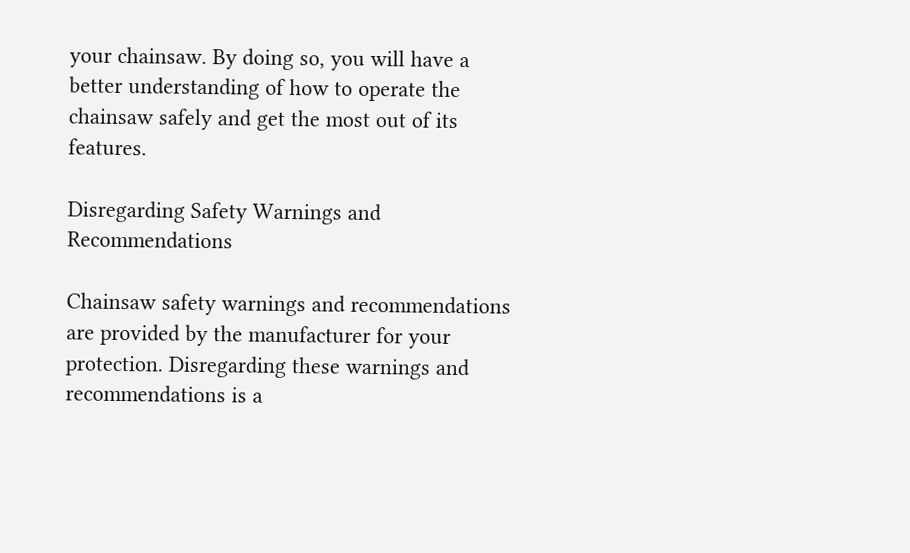your chainsaw. By doing so, you will have a better understanding of how to operate the chainsaw safely and get the most out of its features.

Disregarding Safety Warnings and Recommendations

Chainsaw safety warnings and recommendations are provided by the manufacturer for your protection. Disregarding these warnings and recommendations is a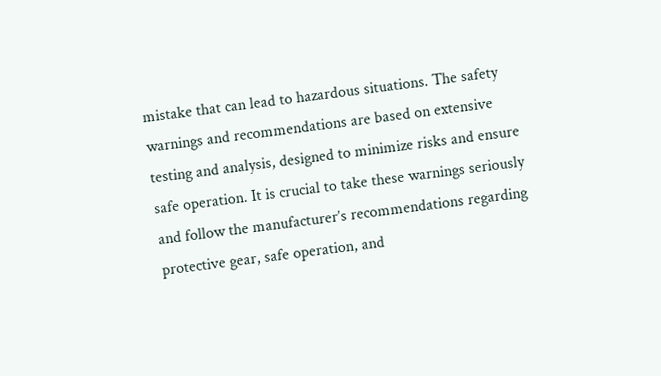mistake that can lead to hazardous situations. The safety warnings and recommendations are based on extensive testing and analysis, designed to minimize risks and ensure safe operation. It is crucial to take these warnings seriously and follow the manufacturer’s recommendations regarding protective gear, safe operation, and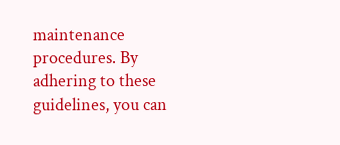maintenance procedures. By adhering to these guidelines, you can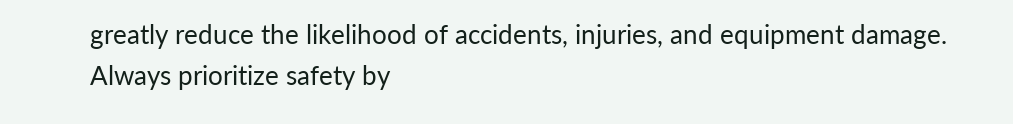greatly reduce the likelihood of accidents, injuries, and equipment damage. Always prioritize safety by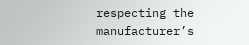respecting the manufacturer’s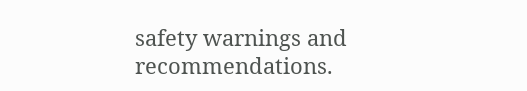safety warnings and recommendations.